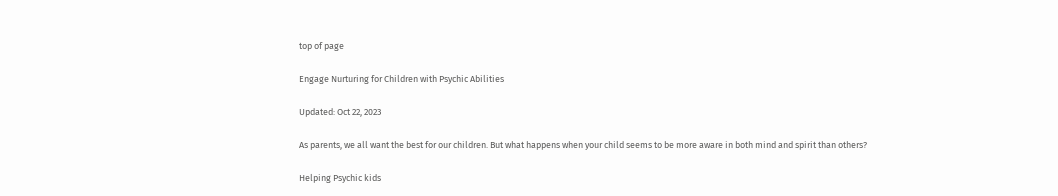top of page

Engage Nurturing for Children with Psychic Abilities

Updated: Oct 22, 2023

As parents, we all want the best for our children. But what happens when your child seems to be more aware in both mind and spirit than others?

Helping Psychic kids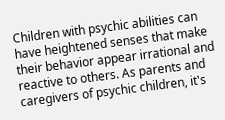Children with psychic abilities can have heightened senses that make their behavior appear irrational and reactive to others. As parents and caregivers of psychic children, it's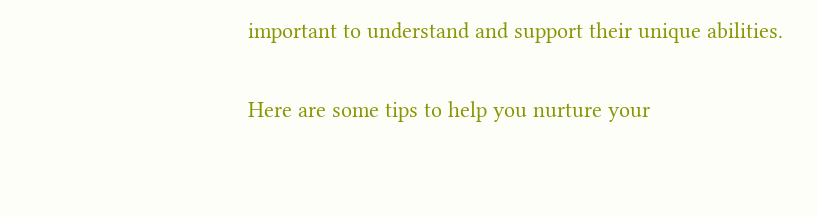important to understand and support their unique abilities.

Here are some tips to help you nurture your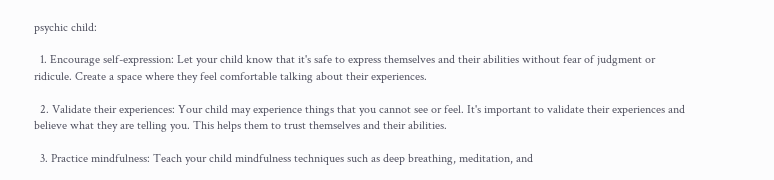psychic child:

  1. Encourage self-expression: Let your child know that it's safe to express themselves and their abilities without fear of judgment or ridicule. Create a space where they feel comfortable talking about their experiences.

  2. Validate their experiences: Your child may experience things that you cannot see or feel. It's important to validate their experiences and believe what they are telling you. This helps them to trust themselves and their abilities.

  3. Practice mindfulness: Teach your child mindfulness techniques such as deep breathing, meditation, and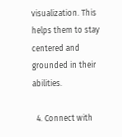visualization. This helps them to stay centered and grounded in their abilities.

  4. Connect with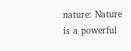nature: Nature is a powerful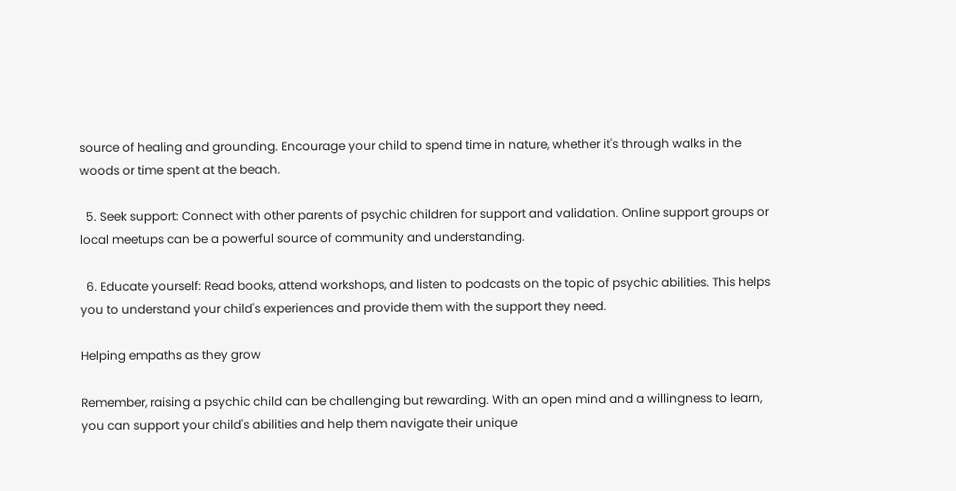source of healing and grounding. Encourage your child to spend time in nature, whether it's through walks in the woods or time spent at the beach.

  5. Seek support: Connect with other parents of psychic children for support and validation. Online support groups or local meetups can be a powerful source of community and understanding.

  6. Educate yourself: Read books, attend workshops, and listen to podcasts on the topic of psychic abilities. This helps you to understand your child's experiences and provide them with the support they need.

Helping empaths as they grow

Remember, raising a psychic child can be challenging but rewarding. With an open mind and a willingness to learn, you can support your child's abilities and help them navigate their unique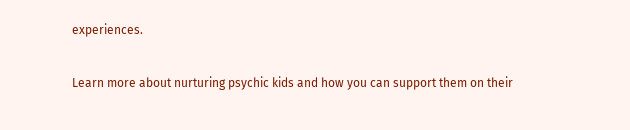experiences.

Learn more about nurturing psychic kids and how you can support them on their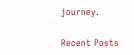journey.

Recent Posts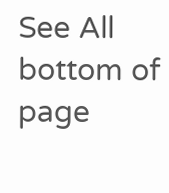See All
bottom of page